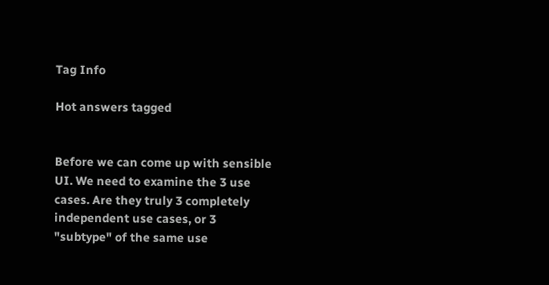Tag Info

Hot answers tagged


Before we can come up with sensible UI. We need to examine the 3 use cases. Are they truly 3 completely independent use cases, or 3 "subtype" of the same use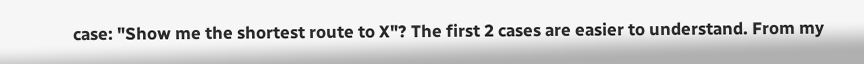case: "Show me the shortest route to X"? The first 2 cases are easier to understand. From my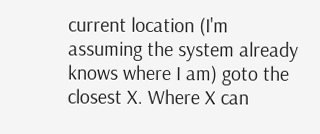current location (I'm assuming the system already knows where I am) goto the closest X. Where X can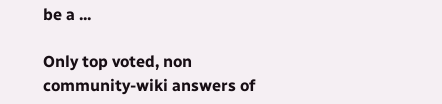be a ...

Only top voted, non community-wiki answers of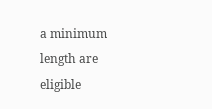a minimum length are eligible